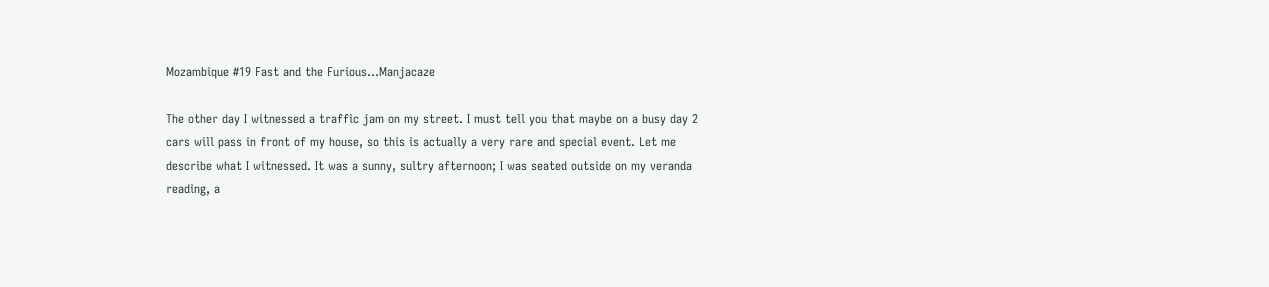Mozambique #19 Fast and the Furious…Manjacaze

The other day I witnessed a traffic jam on my street. I must tell you that maybe on a busy day 2 cars will pass in front of my house, so this is actually a very rare and special event. Let me describe what I witnessed. It was a sunny, sultry afternoon; I was seated outside on my veranda reading, a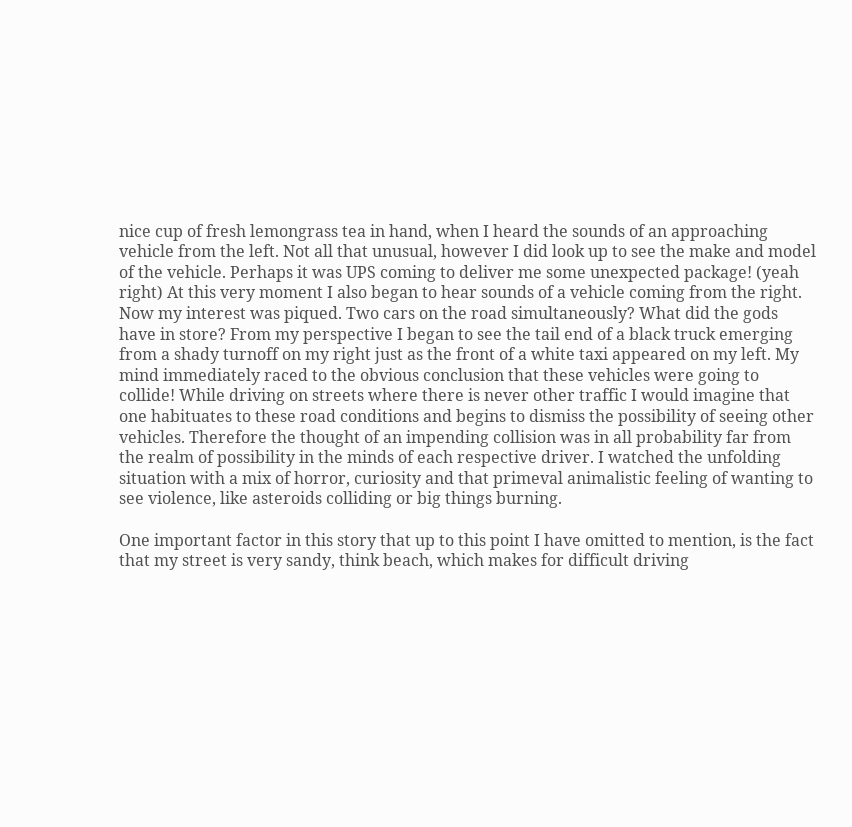nice cup of fresh lemongrass tea in hand, when I heard the sounds of an approaching vehicle from the left. Not all that unusual, however I did look up to see the make and model of the vehicle. Perhaps it was UPS coming to deliver me some unexpected package! (yeah right) At this very moment I also began to hear sounds of a vehicle coming from the right. Now my interest was piqued. Two cars on the road simultaneously? What did the gods have in store? From my perspective I began to see the tail end of a black truck emerging from a shady turnoff on my right just as the front of a white taxi appeared on my left. My mind immediately raced to the obvious conclusion that these vehicles were going to collide! While driving on streets where there is never other traffic I would imagine that one habituates to these road conditions and begins to dismiss the possibility of seeing other vehicles. Therefore the thought of an impending collision was in all probability far from the realm of possibility in the minds of each respective driver. I watched the unfolding situation with a mix of horror, curiosity and that primeval animalistic feeling of wanting to see violence, like asteroids colliding or big things burning.

One important factor in this story that up to this point I have omitted to mention, is the fact that my street is very sandy, think beach, which makes for difficult driving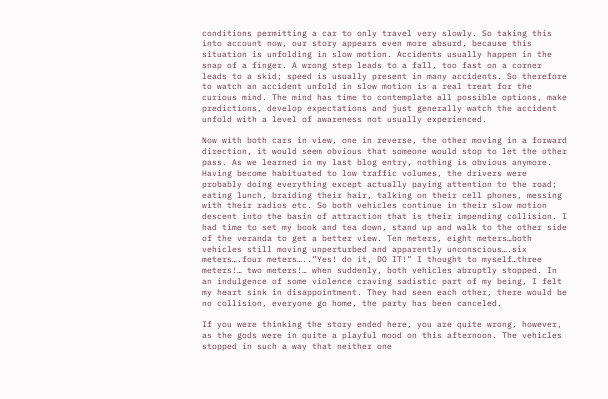conditions permitting a car to only travel very slowly. So taking this into account now, our story appears even more absurd, because this situation is unfolding in slow motion. Accidents usually happen in the snap of a finger. A wrong step leads to a fall, too fast on a corner leads to a skid; speed is usually present in many accidents. So therefore to watch an accident unfold in slow motion is a real treat for the curious mind. The mind has time to contemplate all possible options, make predictions, develop expectations and just generally watch the accident unfold with a level of awareness not usually experienced.

Now with both cars in view, one in reverse, the other moving in a forward direction, it would seem obvious that someone would stop to let the other pass. As we learned in my last blog entry, nothing is obvious anymore. Having become habituated to low traffic volumes, the drivers were probably doing everything except actually paying attention to the road; eating lunch, braiding their hair, talking on their cell phones, messing with their radios etc. So both vehicles continue in their slow motion descent into the basin of attraction that is their impending collision. I had time to set my book and tea down, stand up and walk to the other side of the veranda to get a better view. Ten meters, eight meters…both vehicles still moving unperturbed and apparently unconscious….six meters….four meters…..”Yes! do it, DO IT!” I thought to myself…three meters!… two meters!… when suddenly, both vehicles abruptly stopped. In an indulgence of some violence craving sadistic part of my being, I felt my heart sink in disappointment. They had seen each other, there would be no collision, everyone go home, the party has been canceled.

If you were thinking the story ended here, you are quite wrong, however, as the gods were in quite a playful mood on this afternoon. The vehicles stopped in such a way that neither one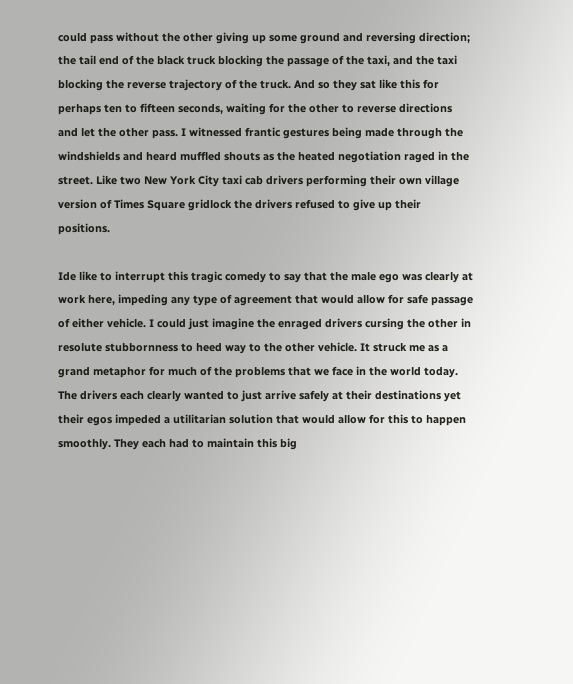could pass without the other giving up some ground and reversing direction; the tail end of the black truck blocking the passage of the taxi, and the taxi blocking the reverse trajectory of the truck. And so they sat like this for perhaps ten to fifteen seconds, waiting for the other to reverse directions and let the other pass. I witnessed frantic gestures being made through the windshields and heard muffled shouts as the heated negotiation raged in the street. Like two New York City taxi cab drivers performing their own village version of Times Square gridlock the drivers refused to give up their positions.

Ide like to interrupt this tragic comedy to say that the male ego was clearly at work here, impeding any type of agreement that would allow for safe passage of either vehicle. I could just imagine the enraged drivers cursing the other in resolute stubbornness to heed way to the other vehicle. It struck me as a grand metaphor for much of the problems that we face in the world today. The drivers each clearly wanted to just arrive safely at their destinations yet their egos impeded a utilitarian solution that would allow for this to happen smoothly. They each had to maintain this big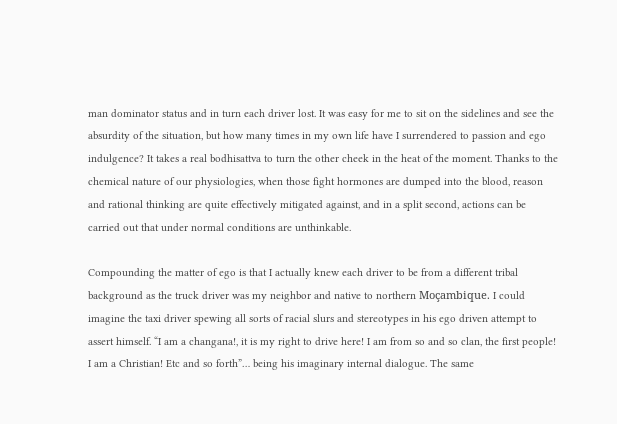man dominator status and in turn each driver lost. It was easy for me to sit on the sidelines and see the absurdity of the situation, but how many times in my own life have I surrendered to passion and ego indulgence? It takes a real bodhisattva to turn the other cheek in the heat of the moment. Thanks to the chemical nature of our physiologies, when those fight hormones are dumped into the blood, reason and rational thinking are quite effectively mitigated against, and in a split second, actions can be carried out that under normal conditions are unthinkable.

Compounding the matter of ego is that I actually knew each driver to be from a different tribal background as the truck driver was my neighbor and native to northern Moçambique. I could imagine the taxi driver spewing all sorts of racial slurs and stereotypes in his ego driven attempt to assert himself. “I am a changana!, it is my right to drive here! I am from so and so clan, the first people! I am a Christian! Etc and so forth”… being his imaginary internal dialogue. The same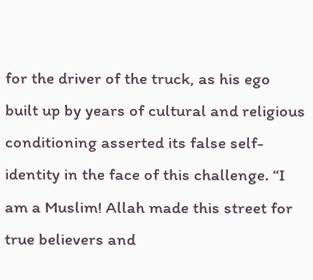for the driver of the truck, as his ego built up by years of cultural and religious conditioning asserted its false self-identity in the face of this challenge. “I am a Muslim! Allah made this street for true believers and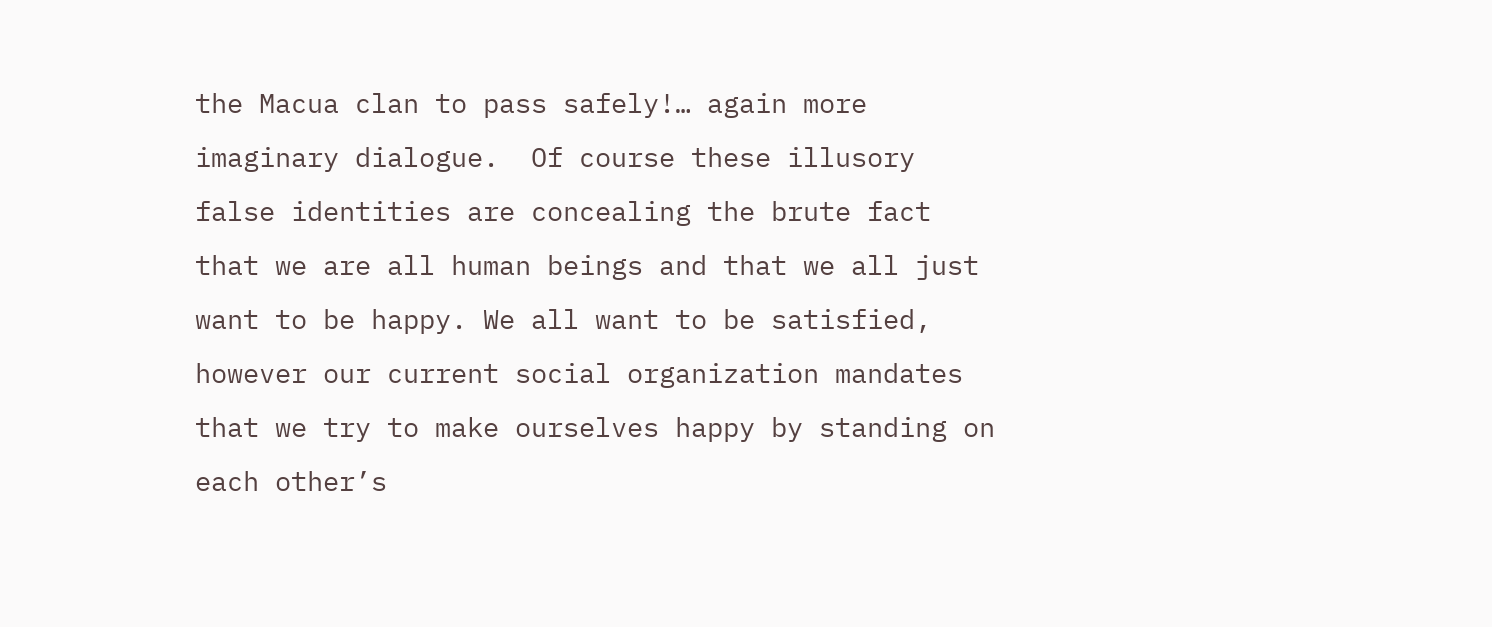the Macua clan to pass safely!… again more imaginary dialogue.  Of course these illusory false identities are concealing the brute fact that we are all human beings and that we all just want to be happy. We all want to be satisfied, however our current social organization mandates that we try to make ourselves happy by standing on each other’s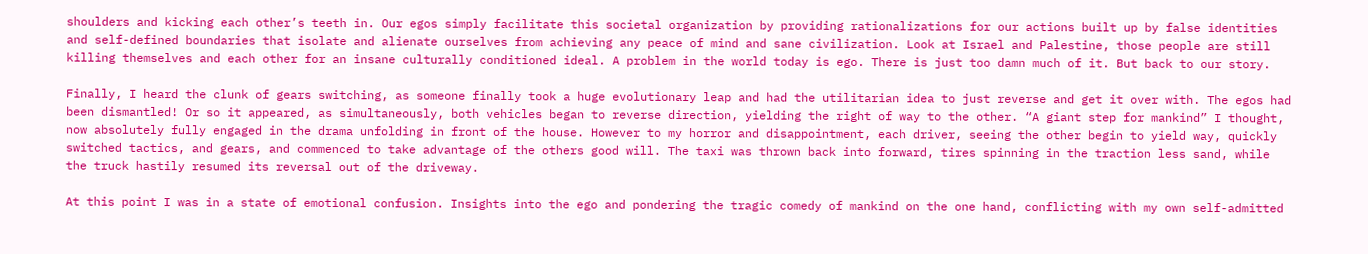shoulders and kicking each other’s teeth in. Our egos simply facilitate this societal organization by providing rationalizations for our actions built up by false identities and self-defined boundaries that isolate and alienate ourselves from achieving any peace of mind and sane civilization. Look at Israel and Palestine, those people are still killing themselves and each other for an insane culturally conditioned ideal. A problem in the world today is ego. There is just too damn much of it. But back to our story.

Finally, I heard the clunk of gears switching, as someone finally took a huge evolutionary leap and had the utilitarian idea to just reverse and get it over with. The egos had been dismantled! Or so it appeared, as simultaneously, both vehicles began to reverse direction, yielding the right of way to the other. “A giant step for mankind” I thought, now absolutely fully engaged in the drama unfolding in front of the house. However to my horror and disappointment, each driver, seeing the other begin to yield way, quickly switched tactics, and gears, and commenced to take advantage of the others good will. The taxi was thrown back into forward, tires spinning in the traction less sand, while the truck hastily resumed its reversal out of the driveway.

At this point I was in a state of emotional confusion. Insights into the ego and pondering the tragic comedy of mankind on the one hand, conflicting with my own self-admitted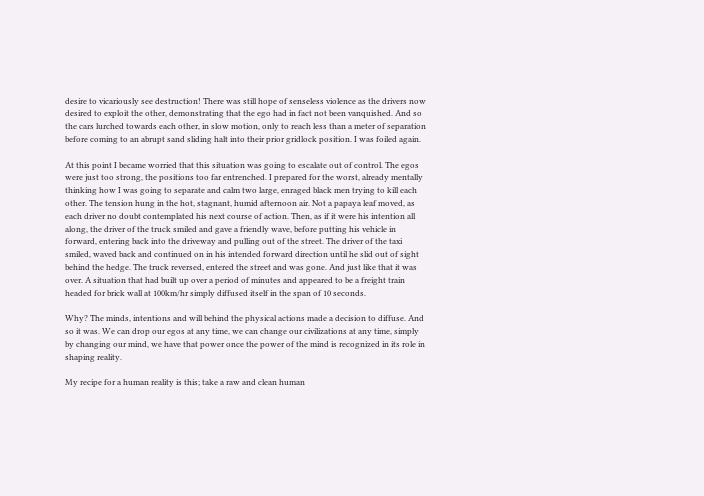desire to vicariously see destruction! There was still hope of senseless violence as the drivers now desired to exploit the other, demonstrating that the ego had in fact not been vanquished. And so the cars lurched towards each other, in slow motion, only to reach less than a meter of separation before coming to an abrupt sand sliding halt into their prior gridlock position. I was foiled again.

At this point I became worried that this situation was going to escalate out of control. The egos were just too strong, the positions too far entrenched. I prepared for the worst, already mentally thinking how I was going to separate and calm two large, enraged black men trying to kill each other. The tension hung in the hot, stagnant, humid afternoon air. Not a papaya leaf moved, as each driver no doubt contemplated his next course of action. Then, as if it were his intention all along, the driver of the truck smiled and gave a friendly wave, before putting his vehicle in forward, entering back into the driveway and pulling out of the street. The driver of the taxi smiled, waved back and continued on in his intended forward direction until he slid out of sight behind the hedge. The truck reversed, entered the street and was gone. And just like that it was over. A situation that had built up over a period of minutes and appeared to be a freight train headed for brick wall at 100km/hr simply diffused itself in the span of 10 seconds.

Why? The minds, intentions and will behind the physical actions made a decision to diffuse. And so it was. We can drop our egos at any time, we can change our civilizations at any time, simply by changing our mind, we have that power once the power of the mind is recognized in its role in shaping reality.

My recipe for a human reality is this; take a raw and clean human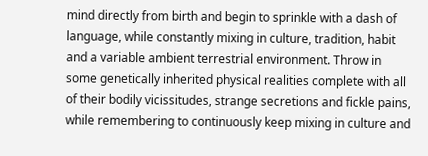mind directly from birth and begin to sprinkle with a dash of language, while constantly mixing in culture, tradition, habit and a variable ambient terrestrial environment. Throw in some genetically inherited physical realities complete with all of their bodily vicissitudes, strange secretions and fickle pains, while remembering to continuously keep mixing in culture and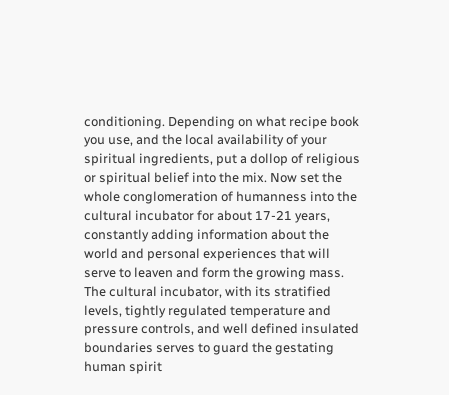conditioning. Depending on what recipe book you use, and the local availability of your spiritual ingredients, put a dollop of religious or spiritual belief into the mix. Now set the whole conglomeration of humanness into the cultural incubator for about 17-21 years, constantly adding information about the world and personal experiences that will serve to leaven and form the growing mass. The cultural incubator, with its stratified levels, tightly regulated temperature and pressure controls, and well defined insulated boundaries serves to guard the gestating human spirit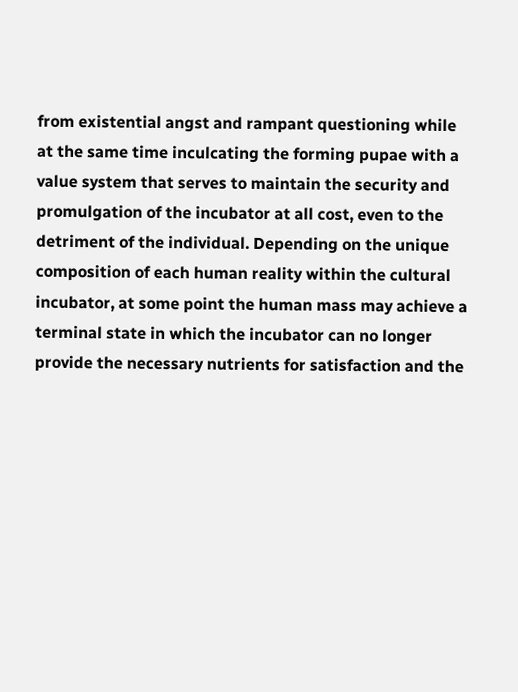from existential angst and rampant questioning while at the same time inculcating the forming pupae with a value system that serves to maintain the security and promulgation of the incubator at all cost, even to the detriment of the individual. Depending on the unique composition of each human reality within the cultural incubator, at some point the human mass may achieve a terminal state in which the incubator can no longer provide the necessary nutrients for satisfaction and the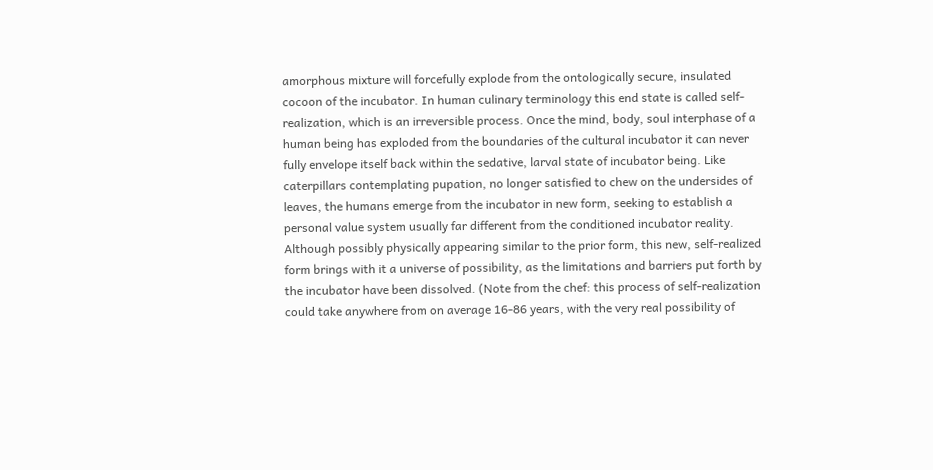amorphous mixture will forcefully explode from the ontologically secure, insulated cocoon of the incubator. In human culinary terminology this end state is called self-realization, which is an irreversible process. Once the mind, body, soul interphase of a human being has exploded from the boundaries of the cultural incubator it can never fully envelope itself back within the sedative, larval state of incubator being. Like caterpillars contemplating pupation, no longer satisfied to chew on the undersides of leaves, the humans emerge from the incubator in new form, seeking to establish a personal value system usually far different from the conditioned incubator reality. Although possibly physically appearing similar to the prior form, this new, self-realized form brings with it a universe of possibility, as the limitations and barriers put forth by the incubator have been dissolved. (Note from the chef: this process of self-realization could take anywhere from on average 16-86 years, with the very real possibility of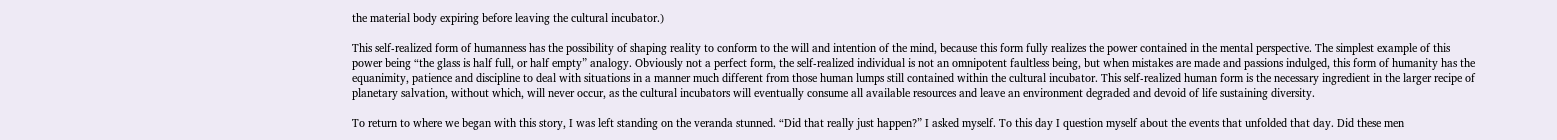the material body expiring before leaving the cultural incubator.)

This self-realized form of humanness has the possibility of shaping reality to conform to the will and intention of the mind, because this form fully realizes the power contained in the mental perspective. The simplest example of this power being “the glass is half full, or half empty” analogy. Obviously not a perfect form, the self-realized individual is not an omnipotent faultless being, but when mistakes are made and passions indulged, this form of humanity has the equanimity, patience and discipline to deal with situations in a manner much different from those human lumps still contained within the cultural incubator. This self-realized human form is the necessary ingredient in the larger recipe of planetary salvation, without which, will never occur, as the cultural incubators will eventually consume all available resources and leave an environment degraded and devoid of life sustaining diversity.

To return to where we began with this story, I was left standing on the veranda stunned. “Did that really just happen?” I asked myself. To this day I question myself about the events that unfolded that day. Did these men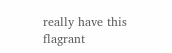really have this flagrant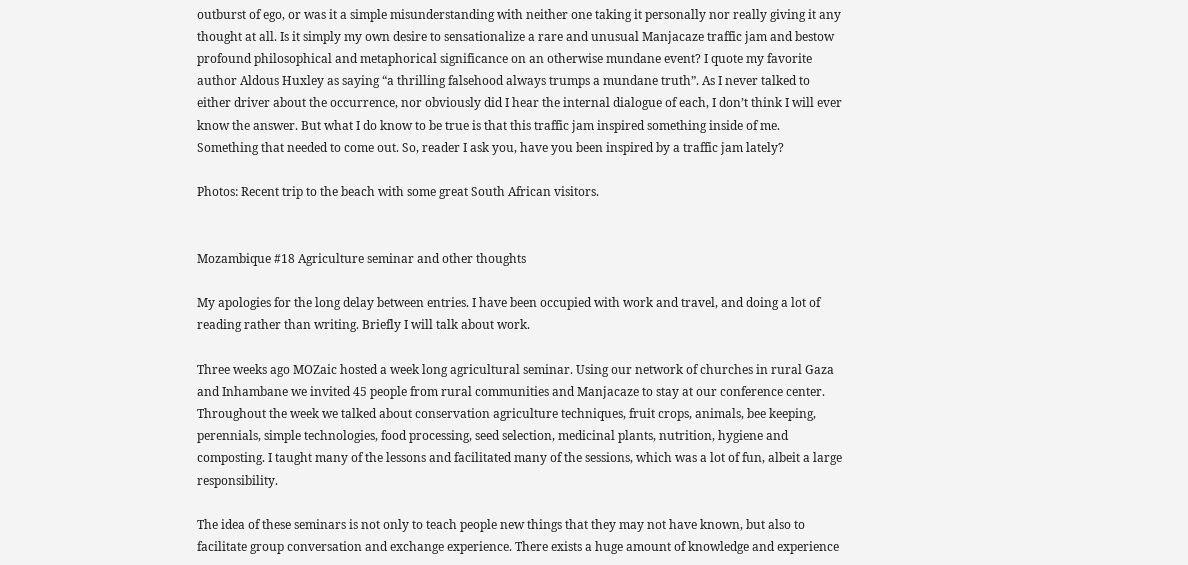outburst of ego, or was it a simple misunderstanding with neither one taking it personally nor really giving it any thought at all. Is it simply my own desire to sensationalize a rare and unusual Manjacaze traffic jam and bestow profound philosophical and metaphorical significance on an otherwise mundane event? I quote my favorite author Aldous Huxley as saying “a thrilling falsehood always trumps a mundane truth”. As I never talked to either driver about the occurrence, nor obviously did I hear the internal dialogue of each, I don’t think I will ever know the answer. But what I do know to be true is that this traffic jam inspired something inside of me. Something that needed to come out. So, reader I ask you, have you been inspired by a traffic jam lately?

Photos: Recent trip to the beach with some great South African visitors.


Mozambique #18 Agriculture seminar and other thoughts

My apologies for the long delay between entries. I have been occupied with work and travel, and doing a lot of reading rather than writing. Briefly I will talk about work.

Three weeks ago MOZaic hosted a week long agricultural seminar. Using our network of churches in rural Gaza and Inhambane we invited 45 people from rural communities and Manjacaze to stay at our conference center. Throughout the week we talked about conservation agriculture techniques, fruit crops, animals, bee keeping, perennials, simple technologies, food processing, seed selection, medicinal plants, nutrition, hygiene and composting. I taught many of the lessons and facilitated many of the sessions, which was a lot of fun, albeit a large responsibility.

The idea of these seminars is not only to teach people new things that they may not have known, but also to facilitate group conversation and exchange experience. There exists a huge amount of knowledge and experience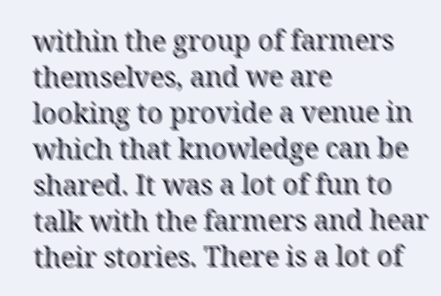within the group of farmers themselves, and we are looking to provide a venue in which that knowledge can be shared. It was a lot of fun to talk with the farmers and hear their stories. There is a lot of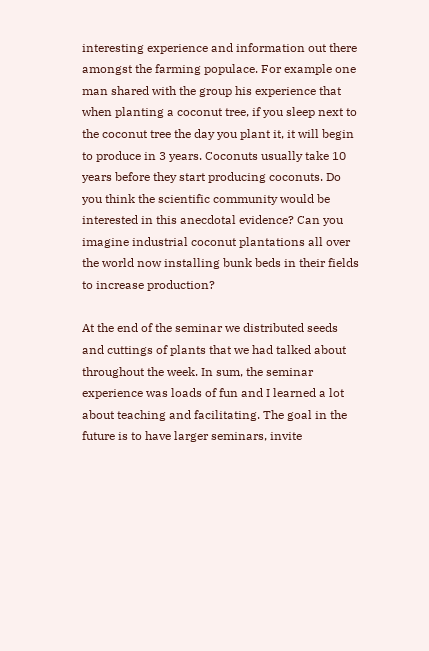interesting experience and information out there amongst the farming populace. For example one man shared with the group his experience that when planting a coconut tree, if you sleep next to the coconut tree the day you plant it, it will begin to produce in 3 years. Coconuts usually take 10 years before they start producing coconuts. Do you think the scientific community would be interested in this anecdotal evidence? Can you imagine industrial coconut plantations all over the world now installing bunk beds in their fields to increase production?

At the end of the seminar we distributed seeds and cuttings of plants that we had talked about throughout the week. In sum, the seminar experience was loads of fun and I learned a lot about teaching and facilitating. The goal in the future is to have larger seminars, invite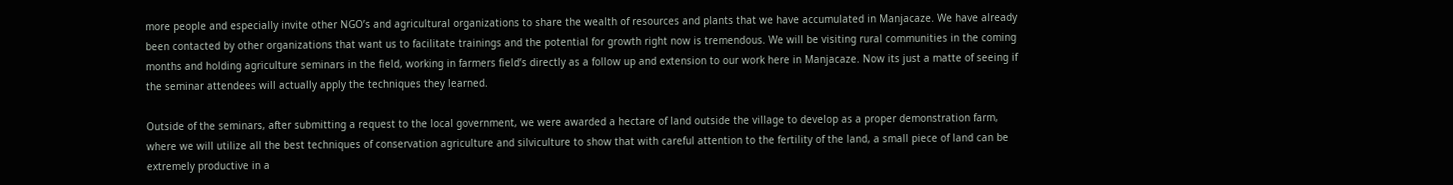more people and especially invite other NGO’s and agricultural organizations to share the wealth of resources and plants that we have accumulated in Manjacaze. We have already been contacted by other organizations that want us to facilitate trainings and the potential for growth right now is tremendous. We will be visiting rural communities in the coming months and holding agriculture seminars in the field, working in farmers field’s directly as a follow up and extension to our work here in Manjacaze. Now its just a matte of seeing if the seminar attendees will actually apply the techniques they learned.

Outside of the seminars, after submitting a request to the local government, we were awarded a hectare of land outside the village to develop as a proper demonstration farm, where we will utilize all the best techniques of conservation agriculture and silviculture to show that with careful attention to the fertility of the land, a small piece of land can be extremely productive in a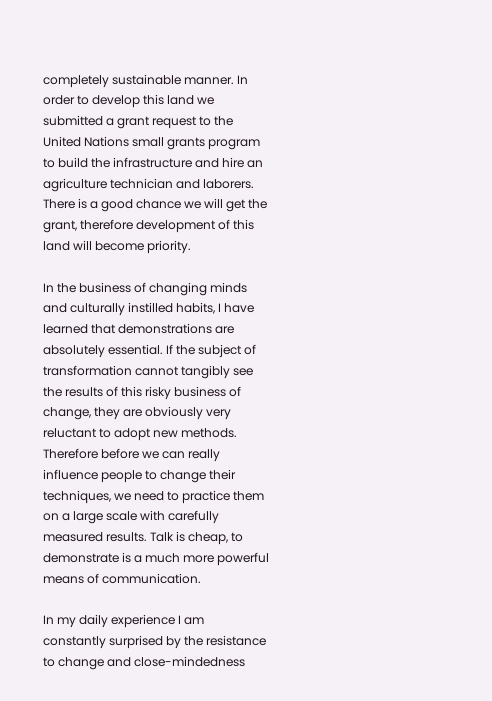completely sustainable manner. In order to develop this land we submitted a grant request to the United Nations small grants program to build the infrastructure and hire an agriculture technician and laborers. There is a good chance we will get the grant, therefore development of this land will become priority.

In the business of changing minds and culturally instilled habits, I have learned that demonstrations are absolutely essential. If the subject of transformation cannot tangibly see the results of this risky business of change, they are obviously very reluctant to adopt new methods. Therefore before we can really influence people to change their techniques, we need to practice them on a large scale with carefully measured results. Talk is cheap, to demonstrate is a much more powerful means of communication.

In my daily experience I am constantly surprised by the resistance to change and close-mindedness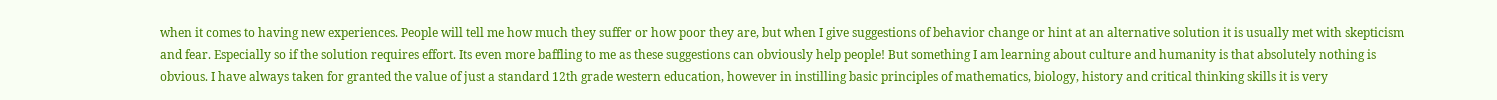when it comes to having new experiences. People will tell me how much they suffer or how poor they are, but when I give suggestions of behavior change or hint at an alternative solution it is usually met with skepticism and fear. Especially so if the solution requires effort. Its even more baffling to me as these suggestions can obviously help people! But something I am learning about culture and humanity is that absolutely nothing is obvious. I have always taken for granted the value of just a standard 12th grade western education, however in instilling basic principles of mathematics, biology, history and critical thinking skills it is very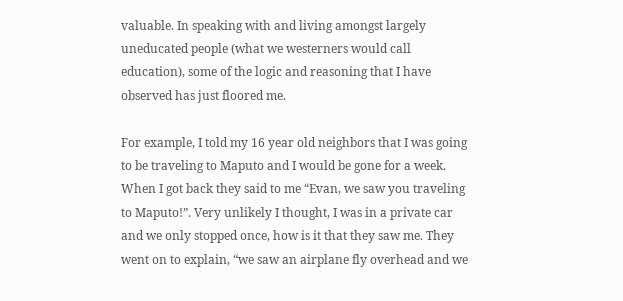valuable. In speaking with and living amongst largely uneducated people (what we westerners would call education), some of the logic and reasoning that I have observed has just floored me.

For example, I told my 16 year old neighbors that I was going to be traveling to Maputo and I would be gone for a week. When I got back they said to me “Evan, we saw you traveling to Maputo!”. Very unlikely I thought, I was in a private car and we only stopped once, how is it that they saw me. They went on to explain, “we saw an airplane fly overhead and we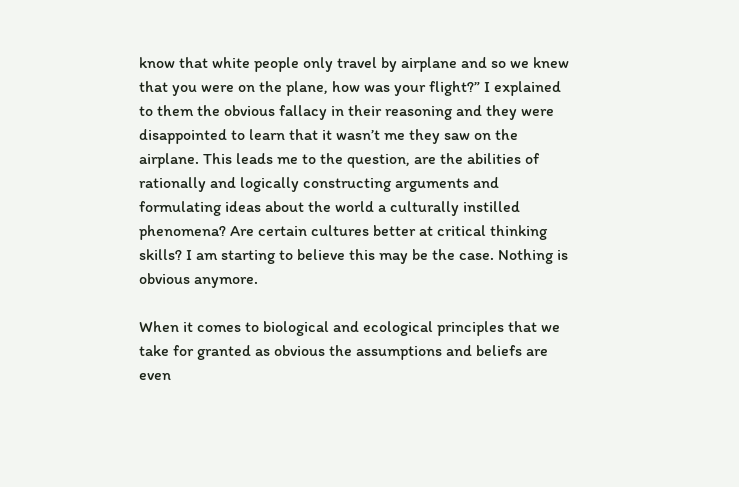know that white people only travel by airplane and so we knew that you were on the plane, how was your flight?” I explained to them the obvious fallacy in their reasoning and they were disappointed to learn that it wasn’t me they saw on the airplane. This leads me to the question, are the abilities of rationally and logically constructing arguments and formulating ideas about the world a culturally instilled phenomena? Are certain cultures better at critical thinking skills? I am starting to believe this may be the case. Nothing is obvious anymore.

When it comes to biological and ecological principles that we take for granted as obvious the assumptions and beliefs are even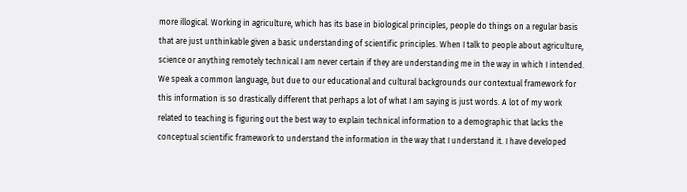more illogical. Working in agriculture, which has its base in biological principles, people do things on a regular basis that are just unthinkable given a basic understanding of scientific principles. When I talk to people about agriculture, science or anything remotely technical I am never certain if they are understanding me in the way in which I intended. We speak a common language, but due to our educational and cultural backgrounds our contextual framework for this information is so drastically different that perhaps a lot of what I am saying is just words. A lot of my work related to teaching is figuring out the best way to explain technical information to a demographic that lacks the conceptual scientific framework to understand the information in the way that I understand it. I have developed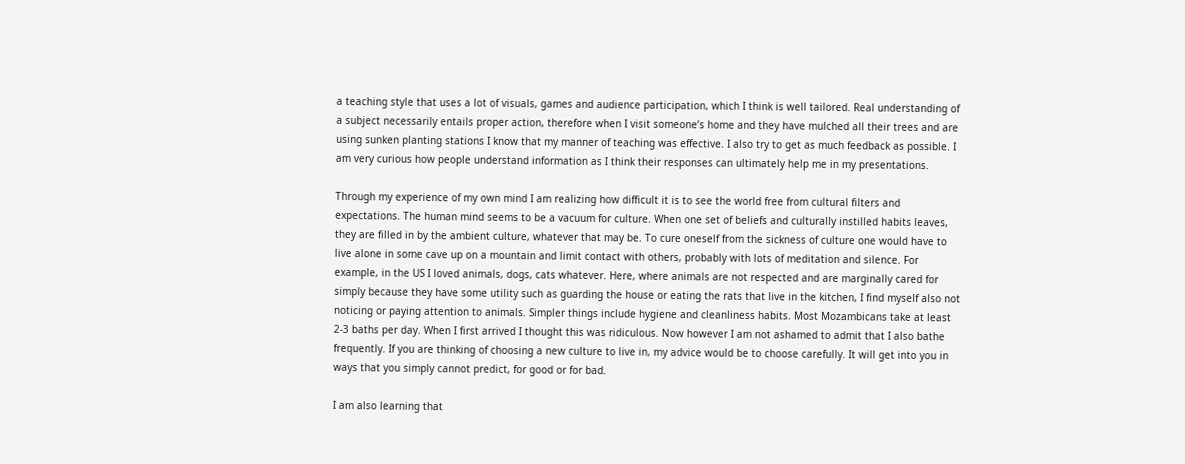a teaching style that uses a lot of visuals, games and audience participation, which I think is well tailored. Real understanding of a subject necessarily entails proper action, therefore when I visit someone’s home and they have mulched all their trees and are using sunken planting stations I know that my manner of teaching was effective. I also try to get as much feedback as possible. I am very curious how people understand information as I think their responses can ultimately help me in my presentations.

Through my experience of my own mind I am realizing how difficult it is to see the world free from cultural filters and expectations. The human mind seems to be a vacuum for culture. When one set of beliefs and culturally instilled habits leaves, they are filled in by the ambient culture, whatever that may be. To cure oneself from the sickness of culture one would have to live alone in some cave up on a mountain and limit contact with others, probably with lots of meditation and silence. For example, in the US I loved animals, dogs, cats whatever. Here, where animals are not respected and are marginally cared for simply because they have some utility such as guarding the house or eating the rats that live in the kitchen, I find myself also not noticing or paying attention to animals. Simpler things include hygiene and cleanliness habits. Most Mozambicans take at least 2-3 baths per day. When I first arrived I thought this was ridiculous. Now however I am not ashamed to admit that I also bathe frequently. If you are thinking of choosing a new culture to live in, my advice would be to choose carefully. It will get into you in ways that you simply cannot predict, for good or for bad.

I am also learning that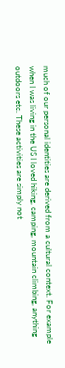much of our personal identities are derived from a cultural context. For example when I was living in the US I loved hiking, camping, mountain climbing, anything outdoors etc. These activities are simply not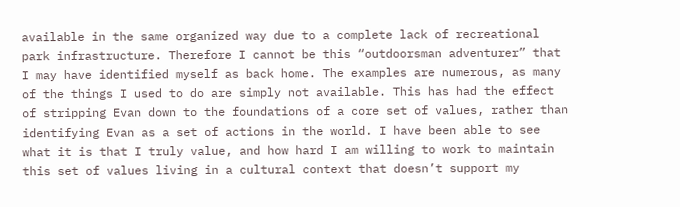available in the same organized way due to a complete lack of recreational park infrastructure. Therefore I cannot be this “outdoorsman adventurer” that I may have identified myself as back home. The examples are numerous, as many of the things I used to do are simply not available. This has had the effect of stripping Evan down to the foundations of a core set of values, rather than identifying Evan as a set of actions in the world. I have been able to see what it is that I truly value, and how hard I am willing to work to maintain this set of values living in a cultural context that doesn’t support my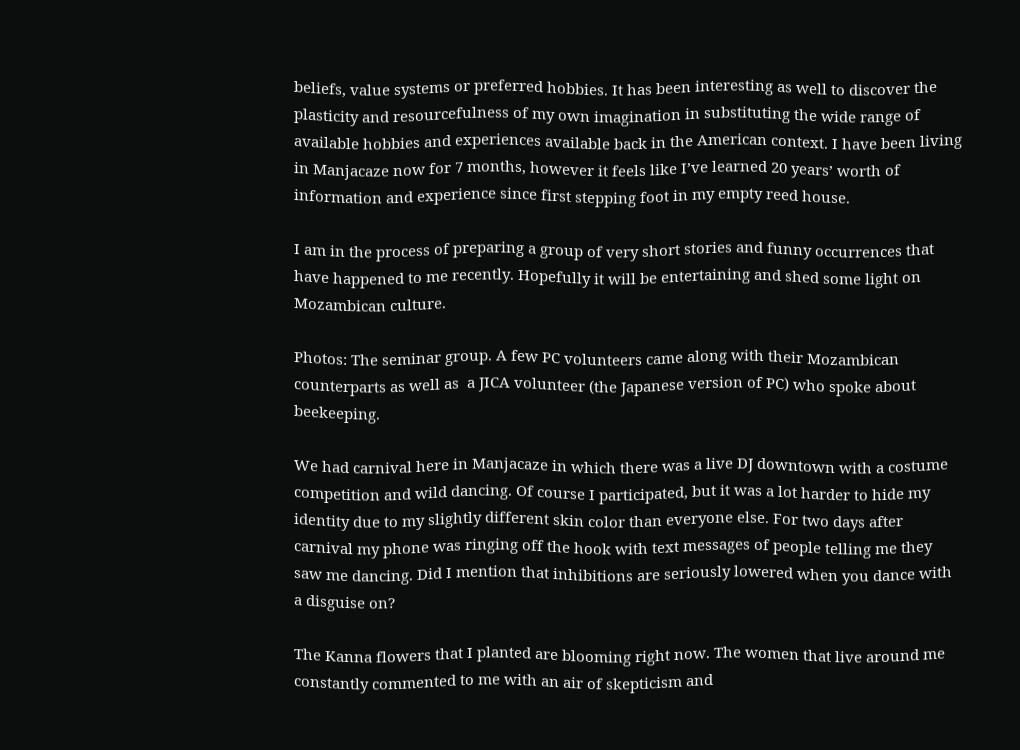beliefs, value systems or preferred hobbies. It has been interesting as well to discover the plasticity and resourcefulness of my own imagination in substituting the wide range of available hobbies and experiences available back in the American context. I have been living in Manjacaze now for 7 months, however it feels like I’ve learned 20 years’ worth of information and experience since first stepping foot in my empty reed house.

I am in the process of preparing a group of very short stories and funny occurrences that have happened to me recently. Hopefully it will be entertaining and shed some light on Mozambican culture.

Photos: The seminar group. A few PC volunteers came along with their Mozambican counterparts as well as  a JICA volunteer (the Japanese version of PC) who spoke about beekeeping.

We had carnival here in Manjacaze in which there was a live DJ downtown with a costume competition and wild dancing. Of course I participated, but it was a lot harder to hide my identity due to my slightly different skin color than everyone else. For two days after carnival my phone was ringing off the hook with text messages of people telling me they saw me dancing. Did I mention that inhibitions are seriously lowered when you dance with a disguise on?

The Kanna flowers that I planted are blooming right now. The women that live around me constantly commented to me with an air of skepticism and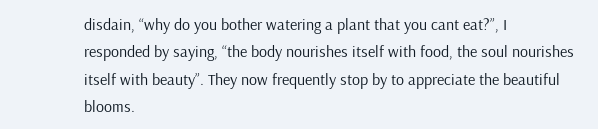disdain, “why do you bother watering a plant that you cant eat?”, I responded by saying, “the body nourishes itself with food, the soul nourishes itself with beauty”. They now frequently stop by to appreciate the beautiful blooms.